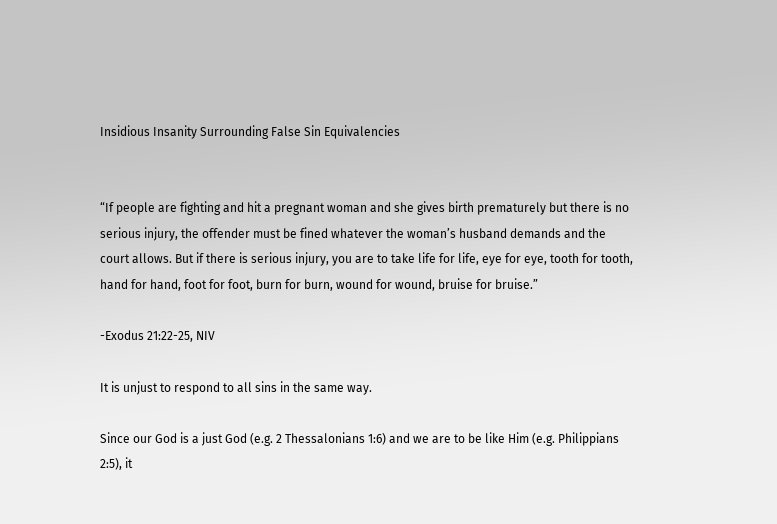Insidious Insanity Surrounding False Sin Equivalencies


“If people are fighting and hit a pregnant woman and she gives birth prematurely but there is no serious injury, the offender must be fined whatever the woman’s husband demands and the court allows. But if there is serious injury, you are to take life for life, eye for eye, tooth for tooth, hand for hand, foot for foot, burn for burn, wound for wound, bruise for bruise.”

-Exodus 21:22-25, NIV

It is unjust to respond to all sins in the same way.

Since our God is a just God (e.g. 2 Thessalonians 1:6) and we are to be like Him (e.g. Philippians 2:5), it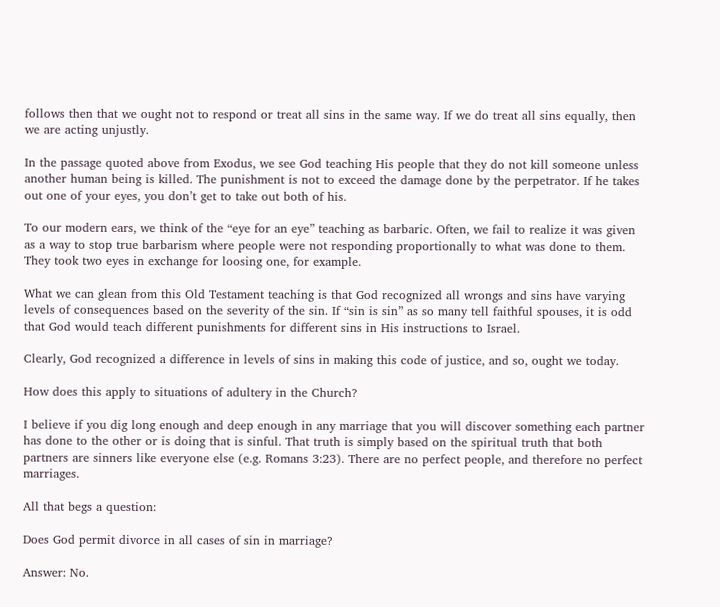follows then that we ought not to respond or treat all sins in the same way. If we do treat all sins equally, then we are acting unjustly.

In the passage quoted above from Exodus, we see God teaching His people that they do not kill someone unless another human being is killed. The punishment is not to exceed the damage done by the perpetrator. If he takes out one of your eyes, you don’t get to take out both of his.

To our modern ears, we think of the “eye for an eye” teaching as barbaric. Often, we fail to realize it was given as a way to stop true barbarism where people were not responding proportionally to what was done to them. They took two eyes in exchange for loosing one, for example.

What we can glean from this Old Testament teaching is that God recognized all wrongs and sins have varying levels of consequences based on the severity of the sin. If “sin is sin” as so many tell faithful spouses, it is odd that God would teach different punishments for different sins in His instructions to Israel.

Clearly, God recognized a difference in levels of sins in making this code of justice, and so, ought we today.

How does this apply to situations of adultery in the Church?

I believe if you dig long enough and deep enough in any marriage that you will discover something each partner has done to the other or is doing that is sinful. That truth is simply based on the spiritual truth that both partners are sinners like everyone else (e.g. Romans 3:23). There are no perfect people, and therefore no perfect marriages.

All that begs a question:

Does God permit divorce in all cases of sin in marriage?

Answer: No.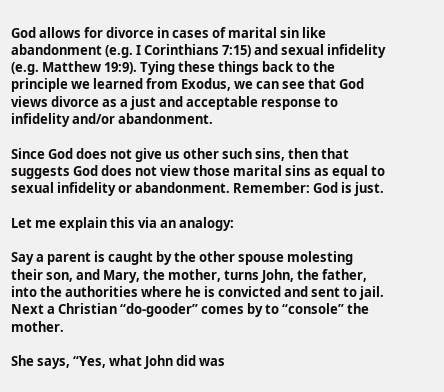God allows for divorce in cases of marital sin like abandonment (e.g. I Corinthians 7:15) and sexual infidelity (e.g. Matthew 19:9). Tying these things back to the principle we learned from Exodus, we can see that God views divorce as a just and acceptable response to infidelity and/or abandonment.

Since God does not give us other such sins, then that suggests God does not view those marital sins as equal to sexual infidelity or abandonment. Remember: God is just.

Let me explain this via an analogy:

Say a parent is caught by the other spouse molesting their son, and Mary, the mother, turns John, the father, into the authorities where he is convicted and sent to jail. Next a Christian “do-gooder” comes by to “console” the mother.

She says, “Yes, what John did was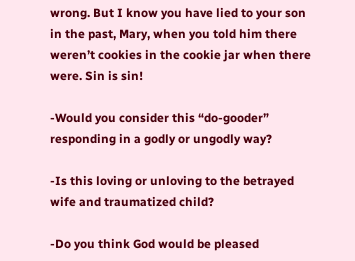wrong. But I know you have lied to your son in the past, Mary, when you told him there weren’t cookies in the cookie jar when there were. Sin is sin!

-Would you consider this “do-gooder” responding in a godly or ungodly way?

-Is this loving or unloving to the betrayed wife and traumatized child?

-Do you think God would be pleased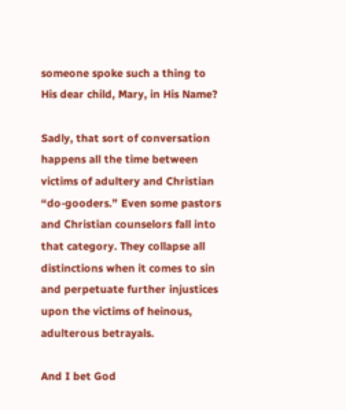someone spoke such a thing to His dear child, Mary, in His Name?

Sadly, that sort of conversation happens all the time between victims of adultery and Christian “do-gooders.” Even some pastors and Christian counselors fall into that category. They collapse all distinctions when it comes to sin and perpetuate further injustices upon the victims of heinous, adulterous betrayals.

And I bet God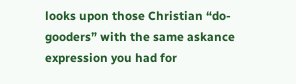looks upon those Christian “do-gooders” with the same askance expression you had for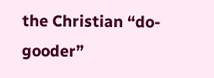the Christian “do-gooder”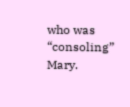who was “consoling” Mary.